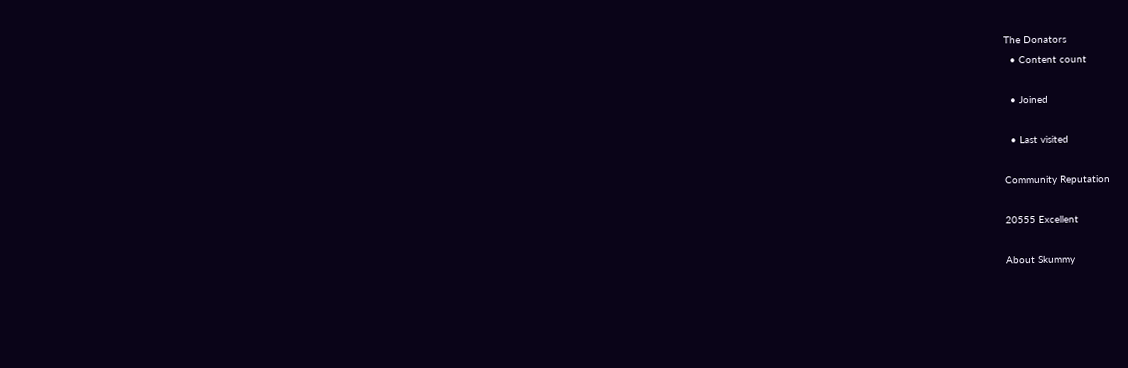The Donators
  • Content count

  • Joined

  • Last visited

Community Reputation

20555 Excellent

About Skummy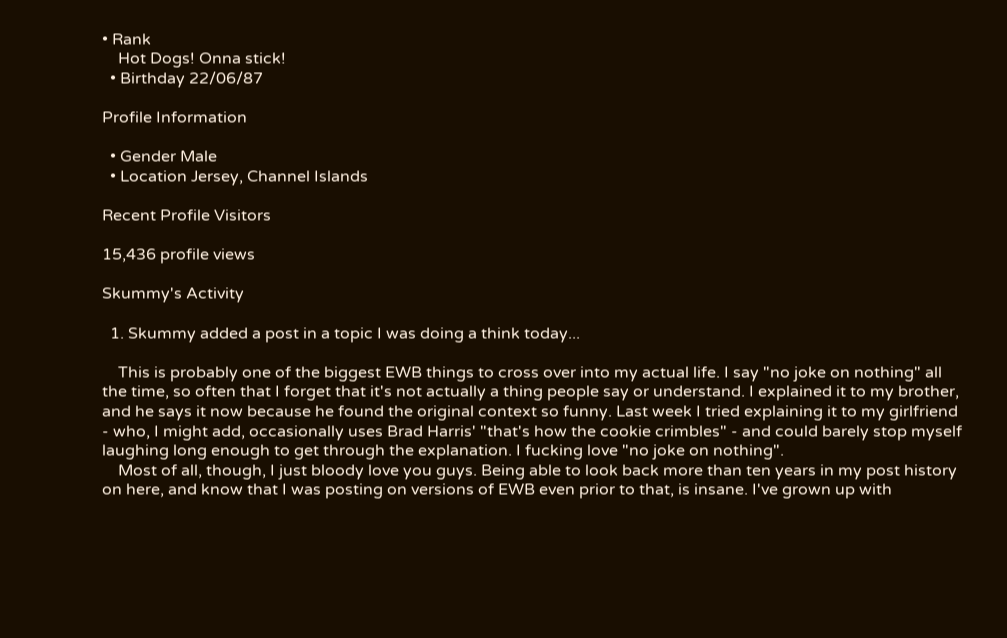• Rank
    Hot Dogs! Onna stick!
  • Birthday 22/06/87

Profile Information

  • Gender Male
  • Location Jersey, Channel Islands

Recent Profile Visitors

15,436 profile views

Skummy's Activity

  1. Skummy added a post in a topic I was doing a think today...

    This is probably one of the biggest EWB things to cross over into my actual life. I say "no joke on nothing" all the time, so often that I forget that it's not actually a thing people say or understand. I explained it to my brother, and he says it now because he found the original context so funny. Last week I tried explaining it to my girlfriend - who, I might add, occasionally uses Brad Harris' "that's how the cookie crimbles" - and could barely stop myself laughing long enough to get through the explanation. I fucking love "no joke on nothing".
    Most of all, though, I just bloody love you guys. Being able to look back more than ten years in my post history on here, and know that I was posting on versions of EWB even prior to that, is insane. I've grown up with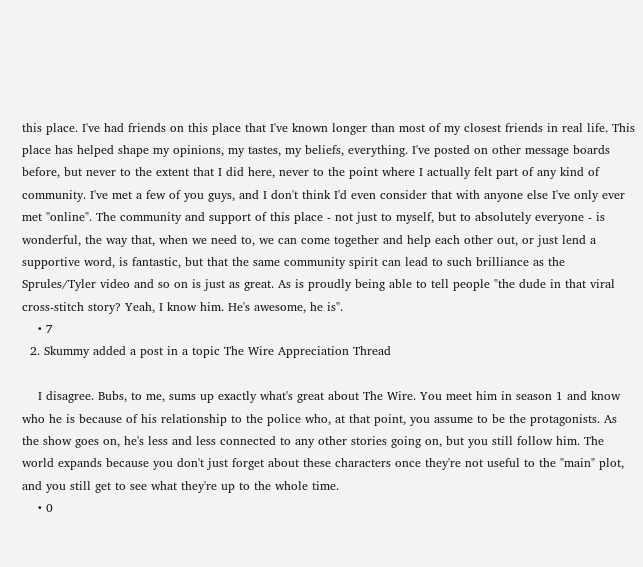this place. I've had friends on this place that I've known longer than most of my closest friends in real life. This place has helped shape my opinions, my tastes, my beliefs, everything. I've posted on other message boards before, but never to the extent that I did here, never to the point where I actually felt part of any kind of community. I've met a few of you guys, and I don't think I'd even consider that with anyone else I've only ever met "online". The community and support of this place - not just to myself, but to absolutely everyone - is wonderful, the way that, when we need to, we can come together and help each other out, or just lend a supportive word, is fantastic, but that the same community spirit can lead to such brilliance as the Sprules/Tyler video and so on is just as great. As is proudly being able to tell people "the dude in that viral cross-stitch story? Yeah, I know him. He's awesome, he is".
    • 7
  2. Skummy added a post in a topic The Wire Appreciation Thread

    I disagree. Bubs, to me, sums up exactly what's great about The Wire. You meet him in season 1 and know who he is because of his relationship to the police who, at that point, you assume to be the protagonists. As the show goes on, he's less and less connected to any other stories going on, but you still follow him. The world expands because you don't just forget about these characters once they're not useful to the "main" plot, and you still get to see what they're up to the whole time.
    • 0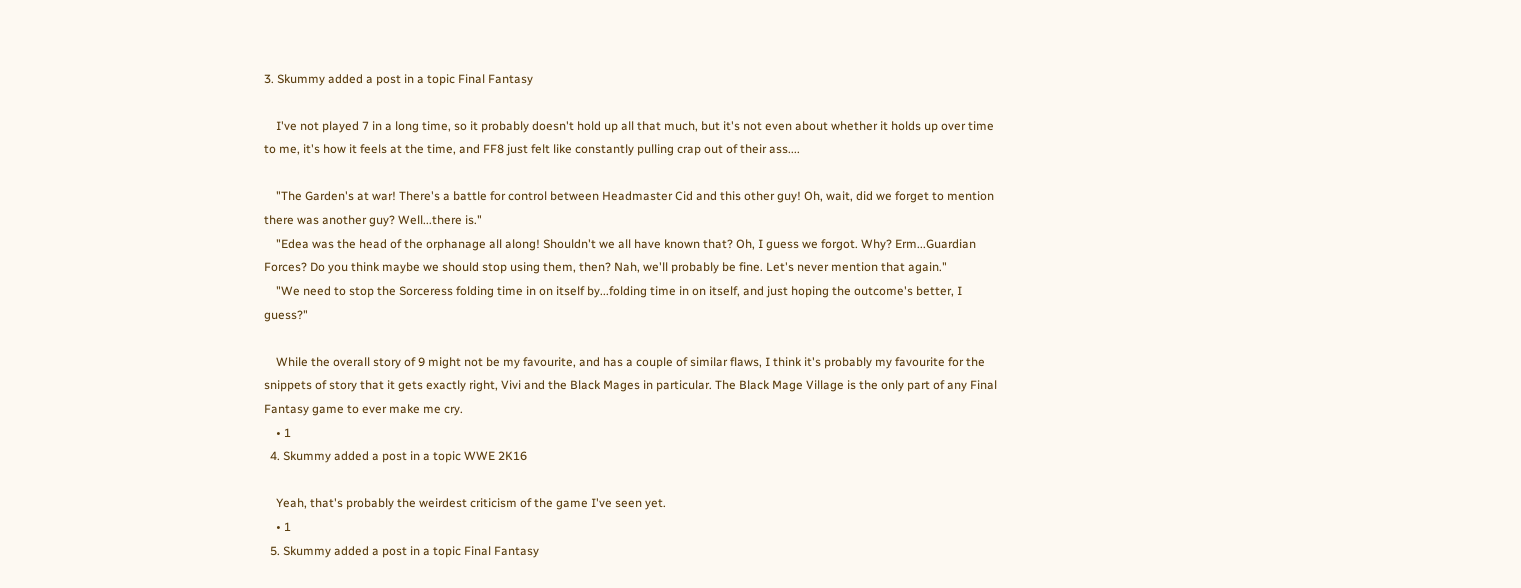3. Skummy added a post in a topic Final Fantasy

    I've not played 7 in a long time, so it probably doesn't hold up all that much, but it's not even about whether it holds up over time to me, it's how it feels at the time, and FF8 just felt like constantly pulling crap out of their ass....

    "The Garden's at war! There's a battle for control between Headmaster Cid and this other guy! Oh, wait, did we forget to mention there was another guy? Well...there is."
    "Edea was the head of the orphanage all along! Shouldn't we all have known that? Oh, I guess we forgot. Why? Erm...Guardian Forces? Do you think maybe we should stop using them, then? Nah, we'll probably be fine. Let's never mention that again."
    "We need to stop the Sorceress folding time in on itself by...folding time in on itself, and just hoping the outcome's better, I guess?"

    While the overall story of 9 might not be my favourite, and has a couple of similar flaws, I think it's probably my favourite for the snippets of story that it gets exactly right, Vivi and the Black Mages in particular. The Black Mage Village is the only part of any Final Fantasy game to ever make me cry.
    • 1
  4. Skummy added a post in a topic WWE 2K16

    Yeah, that's probably the weirdest criticism of the game I've seen yet.
    • 1
  5. Skummy added a post in a topic Final Fantasy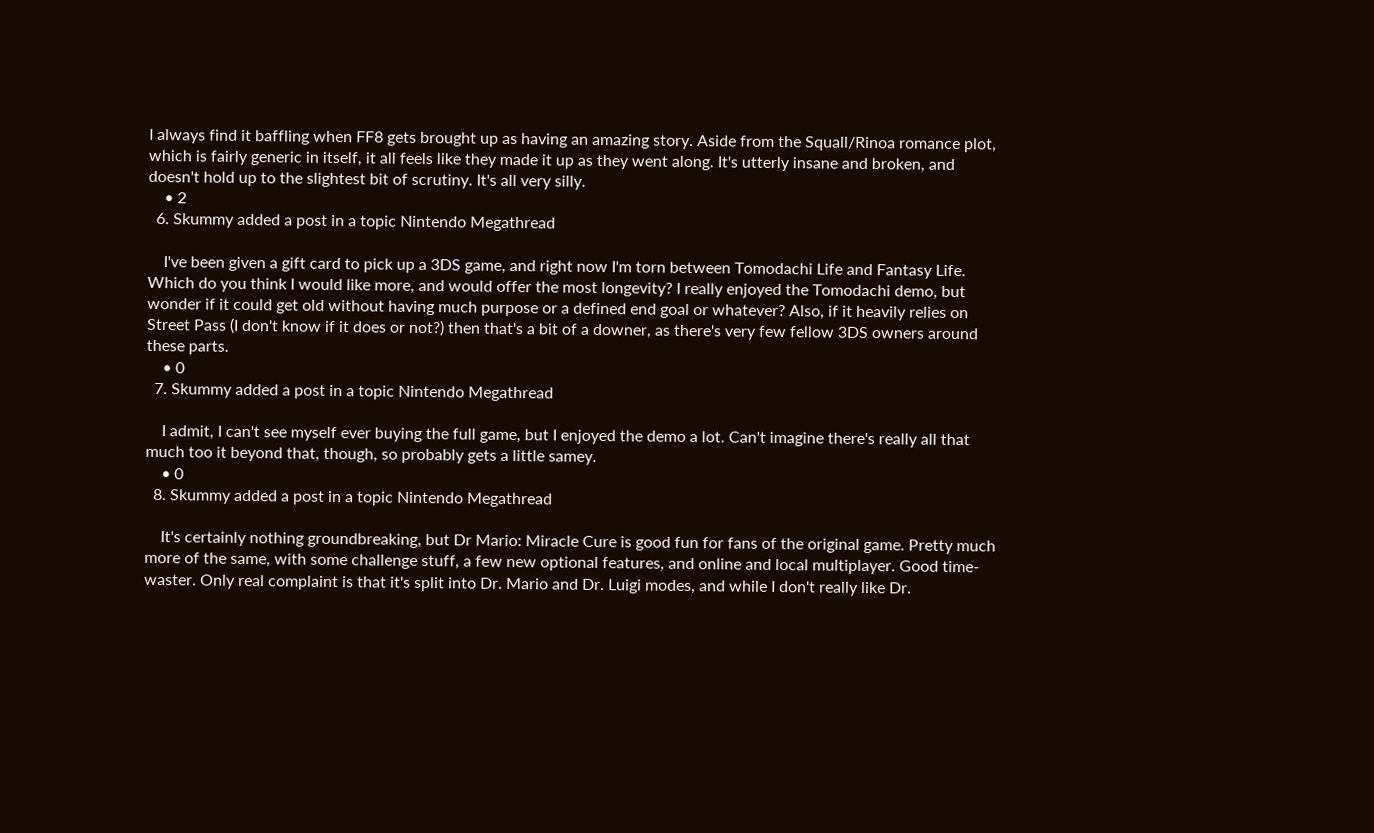I always find it baffling when FF8 gets brought up as having an amazing story. Aside from the Squall/Rinoa romance plot, which is fairly generic in itself, it all feels like they made it up as they went along. It's utterly insane and broken, and doesn't hold up to the slightest bit of scrutiny. It's all very silly.
    • 2
  6. Skummy added a post in a topic Nintendo Megathread

    I've been given a gift card to pick up a 3DS game, and right now I'm torn between Tomodachi Life and Fantasy Life. Which do you think I would like more, and would offer the most longevity? I really enjoyed the Tomodachi demo, but wonder if it could get old without having much purpose or a defined end goal or whatever? Also, if it heavily relies on Street Pass (I don't know if it does or not?) then that's a bit of a downer, as there's very few fellow 3DS owners around these parts.
    • 0
  7. Skummy added a post in a topic Nintendo Megathread

    I admit, I can't see myself ever buying the full game, but I enjoyed the demo a lot. Can't imagine there's really all that much too it beyond that, though, so probably gets a little samey.
    • 0
  8. Skummy added a post in a topic Nintendo Megathread

    It's certainly nothing groundbreaking, but Dr Mario: Miracle Cure is good fun for fans of the original game. Pretty much more of the same, with some challenge stuff, a few new optional features, and online and local multiplayer. Good time-waster. Only real complaint is that it's split into Dr. Mario and Dr. Luigi modes, and while I don't really like Dr.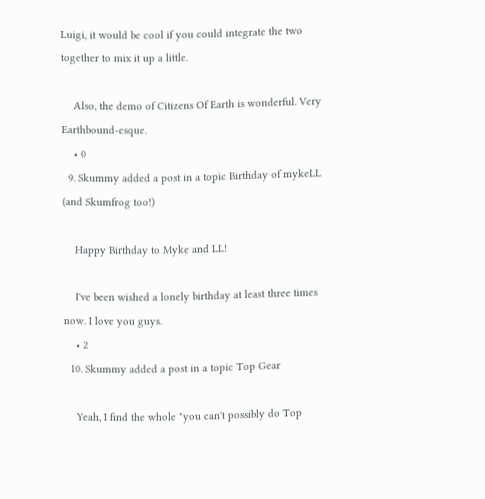Luigi, it would be cool if you could integrate the two together to mix it up a little.

    Also, the demo of Citizens Of Earth is wonderful. Very Earthbound-esque.
    • 0
  9. Skummy added a post in a topic Birthday of mykeLL (and Skumfrog too!)

    Happy Birthday to Myke and LL!

    I've been wished a lonely birthday at least three times now. I love you guys.
    • 2
  10. Skummy added a post in a topic Top Gear

    Yeah, I find the whole "you can't possibly do Top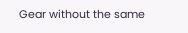Gear without the same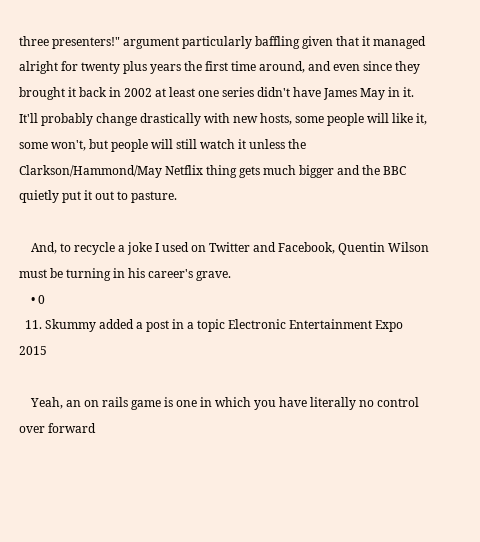three presenters!" argument particularly baffling given that it managed alright for twenty plus years the first time around, and even since they brought it back in 2002 at least one series didn't have James May in it. It'll probably change drastically with new hosts, some people will like it, some won't, but people will still watch it unless the Clarkson/Hammond/May Netflix thing gets much bigger and the BBC quietly put it out to pasture.

    And, to recycle a joke I used on Twitter and Facebook, Quentin Wilson must be turning in his career's grave.
    • 0
  11. Skummy added a post in a topic Electronic Entertainment Expo 2015

    Yeah, an on rails game is one in which you have literally no control over forward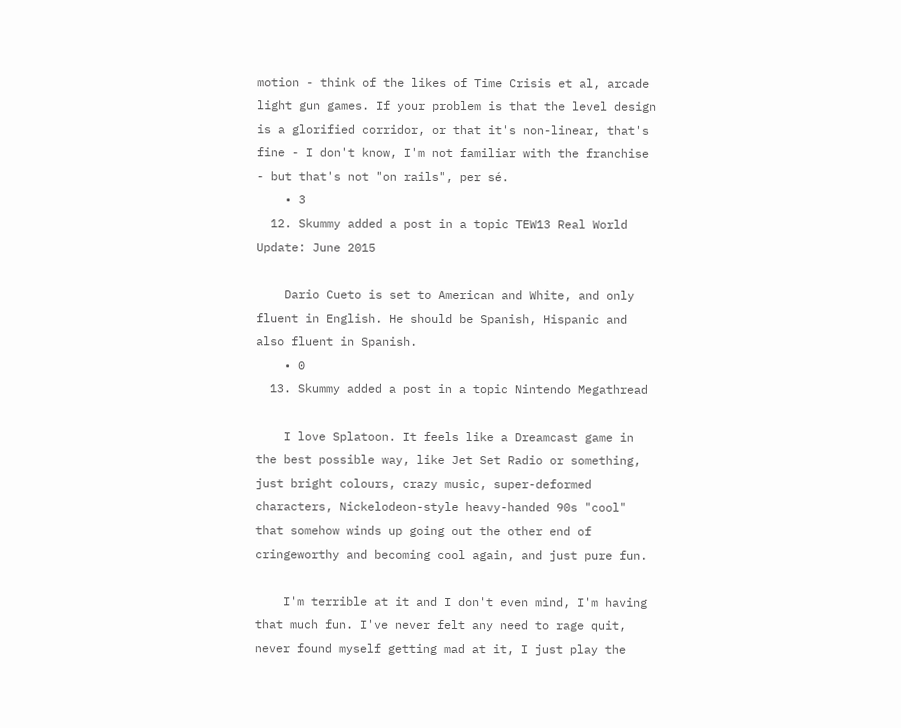motion - think of the likes of Time Crisis et al, arcade light gun games. If your problem is that the level design is a glorified corridor, or that it's non-linear, that's fine - I don't know, I'm not familiar with the franchise - but that's not "on rails", per sé.
    • 3
  12. Skummy added a post in a topic TEW13 Real World Update: June 2015

    Dario Cueto is set to American and White, and only fluent in English. He should be Spanish, Hispanic and also fluent in Spanish.
    • 0
  13. Skummy added a post in a topic Nintendo Megathread

    I love Splatoon. It feels like a Dreamcast game in the best possible way, like Jet Set Radio or something, just bright colours, crazy music, super-deformed characters, Nickelodeon-style heavy-handed 90s "cool" that somehow winds up going out the other end of cringeworthy and becoming cool again, and just pure fun.

    I'm terrible at it and I don't even mind, I'm having that much fun. I've never felt any need to rage quit, never found myself getting mad at it, I just play the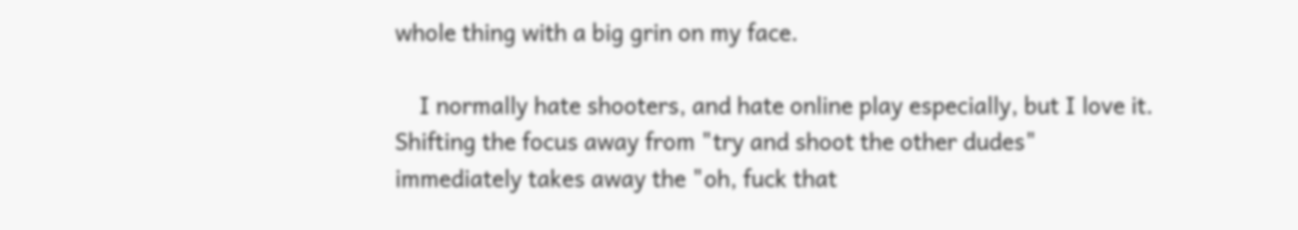whole thing with a big grin on my face.

    I normally hate shooters, and hate online play especially, but I love it. Shifting the focus away from "try and shoot the other dudes" immediately takes away the "oh, fuck that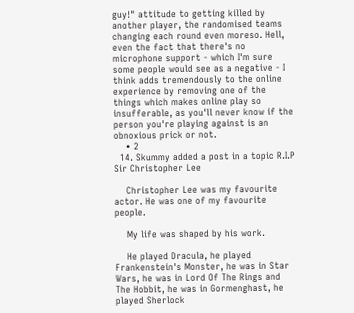guy!" attitude to getting killed by another player, the randomised teams changing each round even moreso. Hell, even the fact that there's no microphone support - which I'm sure some people would see as a negative - I think adds tremendously to the online experience by removing one of the things which makes online play so insufferable, as you'll never know if the person you're playing against is an obnoxious prick or not.
    • 2
  14. Skummy added a post in a topic R.I.P Sir Christopher Lee

    Christopher Lee was my favourite actor. He was one of my favourite people.

    My life was shaped by his work.

    He played Dracula, he played Frankenstein's Monster, he was in Star Wars, he was in Lord Of The Rings and The Hobbit, he was in Gormenghast, he played Sherlock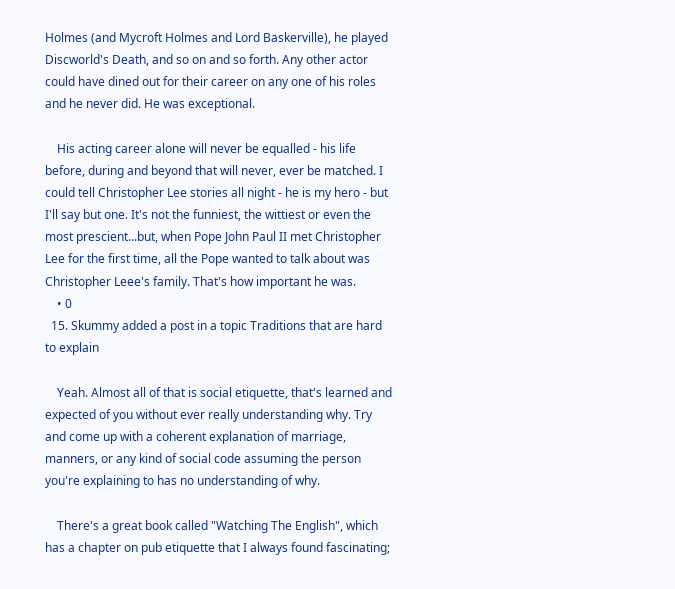Holmes (and Mycroft Holmes and Lord Baskerville), he played Discworld's Death, and so on and so forth. Any other actor could have dined out for their career on any one of his roles and he never did. He was exceptional.

    His acting career alone will never be equalled - his life before, during and beyond that will never, ever be matched. I could tell Christopher Lee stories all night - he is my hero - but I'll say but one. It's not the funniest, the wittiest or even the most prescient...but, when Pope John Paul II met Christopher Lee for the first time, all the Pope wanted to talk about was Christopher Leee's family. That's how important he was.
    • 0
  15. Skummy added a post in a topic Traditions that are hard to explain

    Yeah. Almost all of that is social etiquette, that's learned and expected of you without ever really understanding why. Try and come up with a coherent explanation of marriage, manners, or any kind of social code assuming the person you're explaining to has no understanding of why.

    There's a great book called "Watching The English", which has a chapter on pub etiquette that I always found fascinating;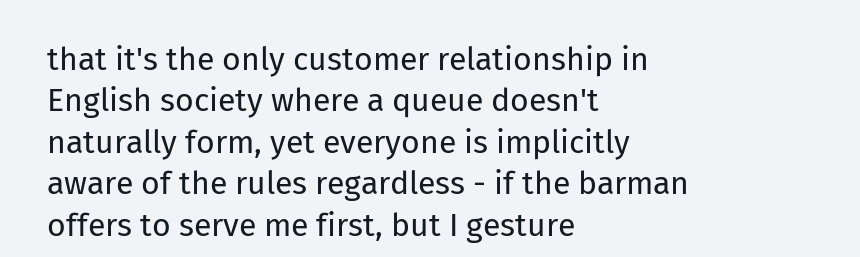that it's the only customer relationship in English society where a queue doesn't naturally form, yet everyone is implicitly aware of the rules regardless - if the barman offers to serve me first, but I gesture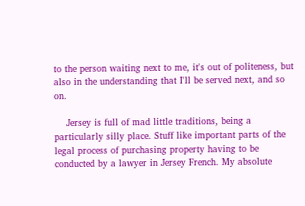to the person waiting next to me, it's out of politeness, but also in the understanding that I'll be served next, and so on.

    Jersey is full of mad little traditions, being a particularly silly place. Stuff like important parts of the legal process of purchasing property having to be conducted by a lawyer in Jersey French. My absolute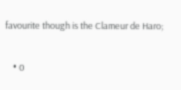favourite though is the Clameur de Haro;

    • 0